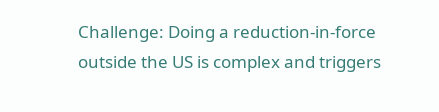Challenge: Doing a reduction-in-force outside the US is complex and triggers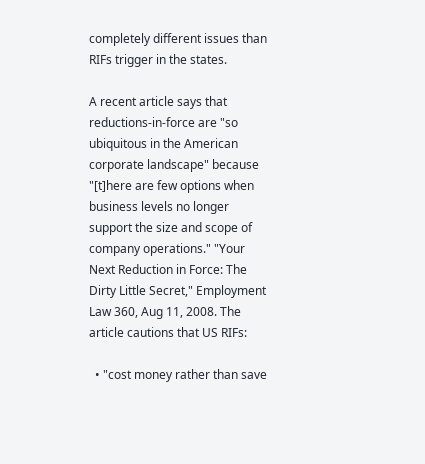completely different issues than RIFs trigger in the states.

A recent article says that reductions-in-force are "so ubiquitous in the American corporate landscape" because "[t]here are few options when business levels no longer support the size and scope of company operations." "Your Next Reduction in Force: The Dirty Little Secret," Employment Law 360, Aug 11, 2008. The article cautions that US RIFs:

  • "cost money rather than save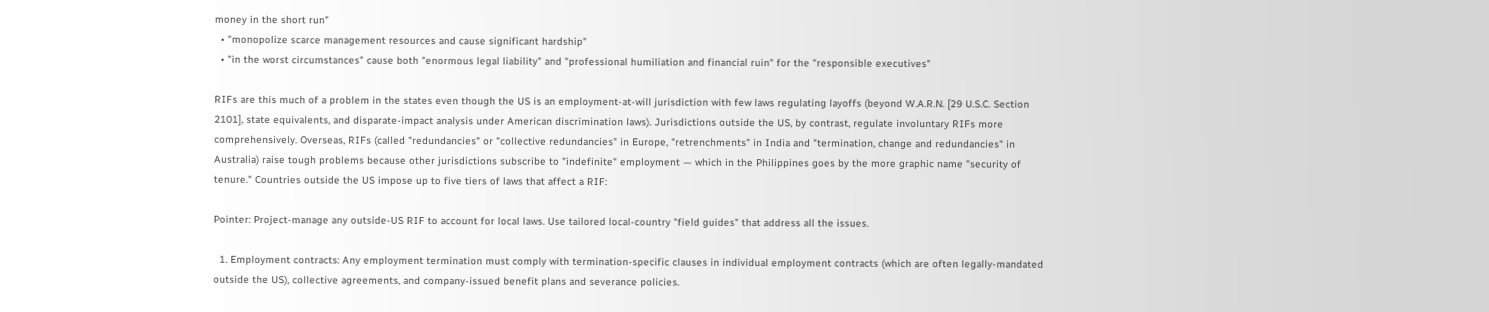money in the short run"
  • "monopolize scarce management resources and cause significant hardship"
  • "in the worst circumstances" cause both "enormous legal liability" and "professional humiliation and financial ruin" for the "responsible executives"

RIFs are this much of a problem in the states even though the US is an employment-at-will jurisdiction with few laws regulating layoffs (beyond W.A.R.N. [29 U.S.C. Section 2101], state equivalents, and disparate-impact analysis under American discrimination laws). Jurisdictions outside the US, by contrast, regulate involuntary RIFs more comprehensively. Overseas, RIFs (called "redundancies" or "collective redundancies" in Europe, "retrenchments" in India and "termination, change and redundancies" in Australia) raise tough problems because other jurisdictions subscribe to "indefinite" employment — which in the Philippines goes by the more graphic name "security of tenure." Countries outside the US impose up to five tiers of laws that affect a RIF:

Pointer: Project-manage any outside-US RIF to account for local laws. Use tailored local-country "field guides" that address all the issues.

  1. Employment contracts: Any employment termination must comply with termination-specific clauses in individual employment contracts (which are often legally-mandated outside the US), collective agreements, and company-issued benefit plans and severance policies.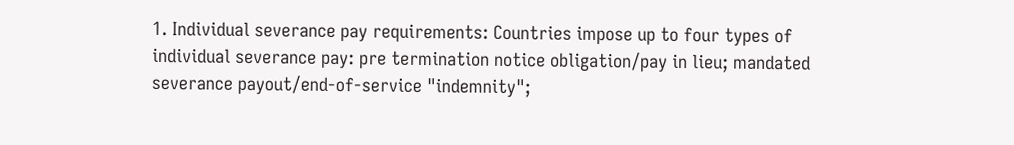1. Individual severance pay requirements: Countries impose up to four types of individual severance pay: pre termination notice obligation/pay in lieu; mandated severance payout/end-of-service "indemnity";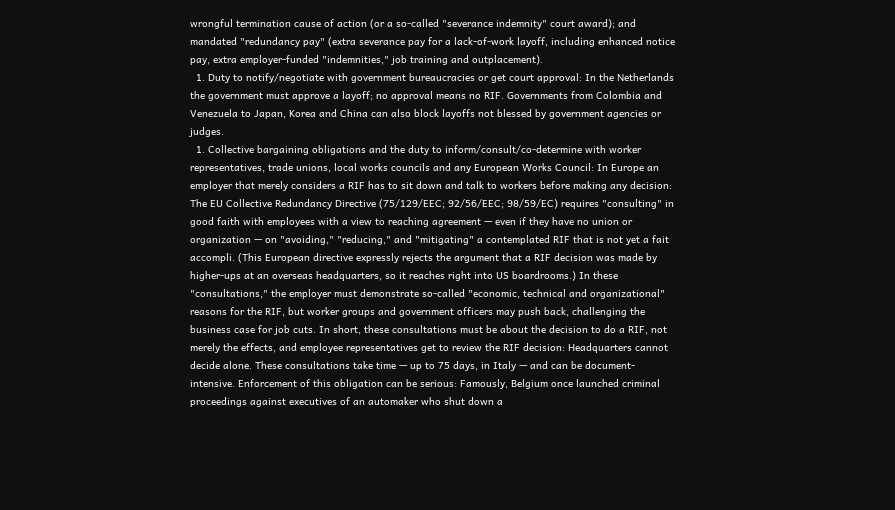wrongful termination cause of action (or a so-called "severance indemnity" court award); and mandated "redundancy pay" (extra severance pay for a lack-of-work layoff, including enhanced notice pay, extra employer-funded "indemnities," job training and outplacement).
  1. Duty to notify/negotiate with government bureaucracies or get court approval: In the Netherlands the government must approve a layoff; no approval means no RIF. Governments from Colombia and Venezuela to Japan, Korea and China can also block layoffs not blessed by government agencies or judges.
  1. Collective bargaining obligations and the duty to inform/consult/co-determine with worker representatives, trade unions, local works councils and any European Works Council: In Europe an employer that merely considers a RIF has to sit down and talk to workers before making any decision: The EU Collective Redundancy Directive (75/129/EEC; 92/56/EEC; 98/59/EC) requires "consulting" in good faith with employees with a view to reaching agreement — even if they have no union or organization — on "avoiding," "reducing," and "mitigating" a contemplated RIF that is not yet a fait accompli. (This European directive expressly rejects the argument that a RIF decision was made by higher-ups at an overseas headquarters, so it reaches right into US boardrooms.) In these "consultations," the employer must demonstrate so-called "economic, technical and organizational" reasons for the RIF, but worker groups and government officers may push back, challenging the business case for job cuts. In short, these consultations must be about the decision to do a RIF, not merely the effects, and employee representatives get to review the RIF decision: Headquarters cannot decide alone. These consultations take time — up to 75 days, in Italy — and can be document-intensive. Enforcement of this obligation can be serious: Famously, Belgium once launched criminal proceedings against executives of an automaker who shut down a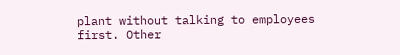plant without talking to employees first. Other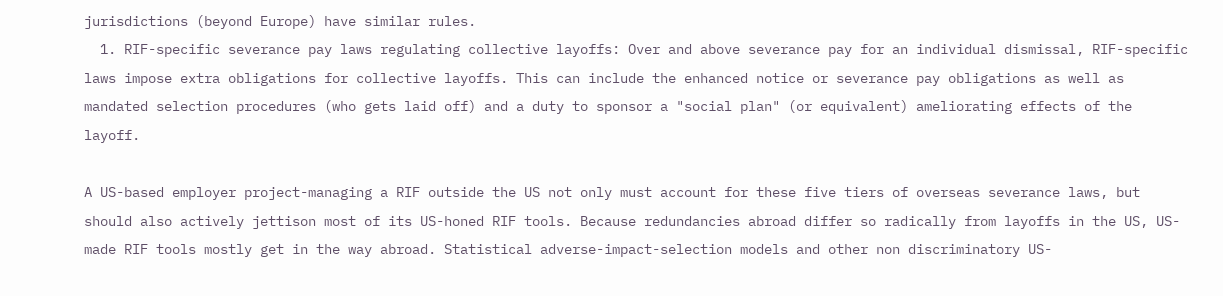jurisdictions (beyond Europe) have similar rules.
  1. RIF-specific severance pay laws regulating collective layoffs: Over and above severance pay for an individual dismissal, RIF-specific laws impose extra obligations for collective layoffs. This can include the enhanced notice or severance pay obligations as well as mandated selection procedures (who gets laid off) and a duty to sponsor a "social plan" (or equivalent) ameliorating effects of the layoff.

A US-based employer project-managing a RIF outside the US not only must account for these five tiers of overseas severance laws, but should also actively jettison most of its US-honed RIF tools. Because redundancies abroad differ so radically from layoffs in the US, US-made RIF tools mostly get in the way abroad. Statistical adverse-impact-selection models and other non discriminatory US-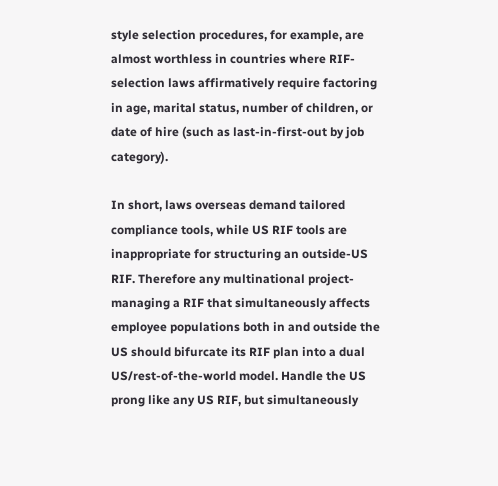style selection procedures, for example, are almost worthless in countries where RIF-selection laws affirmatively require factoring in age, marital status, number of children, or date of hire (such as last-in-first-out by job category).

In short, laws overseas demand tailored compliance tools, while US RIF tools are inappropriate for structuring an outside-US RIF. Therefore any multinational project-managing a RIF that simultaneously affects employee populations both in and outside the US should bifurcate its RIF plan into a dual US/rest-of-the-world model. Handle the US prong like any US RIF, but simultaneously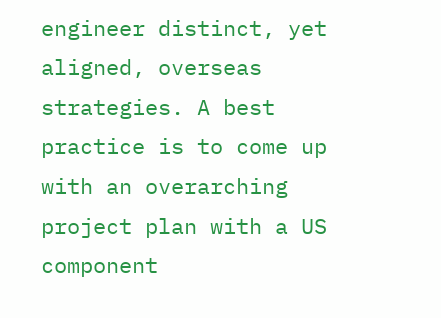engineer distinct, yet aligned, overseas strategies. A best practice is to come up with an overarching project plan with a US component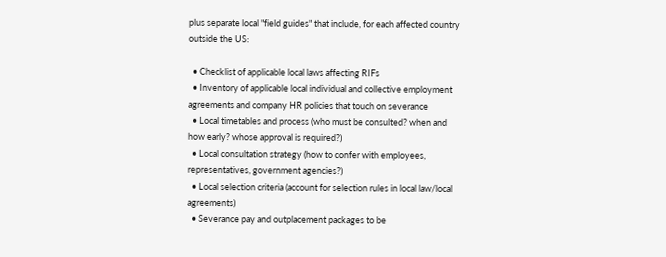plus separate local "field guides" that include, for each affected country outside the US:

  • Checklist of applicable local laws affecting RIFs
  • Inventory of applicable local individual and collective employment agreements and company HR policies that touch on severance
  • Local timetables and process (who must be consulted? when and how early? whose approval is required?)
  • Local consultation strategy (how to confer with employees, representatives, government agencies?)
  • Local selection criteria (account for selection rules in local law/local agreements)
  • Severance pay and outplacement packages to be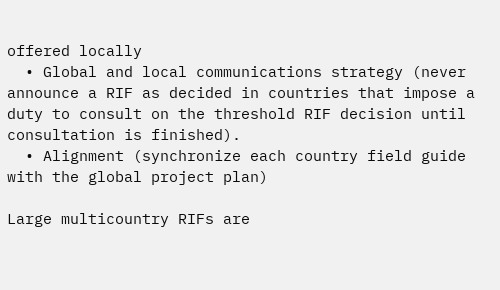offered locally
  • Global and local communications strategy (never announce a RIF as decided in countries that impose a duty to consult on the threshold RIF decision until consultation is finished).
  • Alignment (synchronize each country field guide with the global project plan)

Large multicountry RIFs are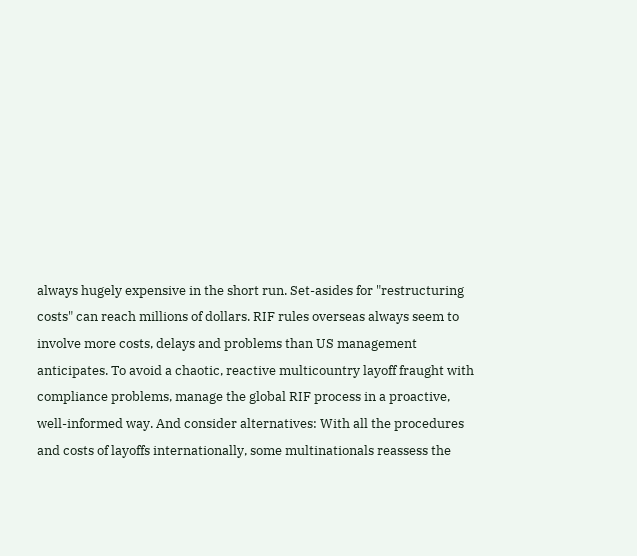always hugely expensive in the short run. Set-asides for "restructuring costs" can reach millions of dollars. RIF rules overseas always seem to involve more costs, delays and problems than US management anticipates. To avoid a chaotic, reactive multicountry layoff fraught with compliance problems, manage the global RIF process in a proactive, well-informed way. And consider alternatives: With all the procedures and costs of layoffs internationally, some multinationals reassess the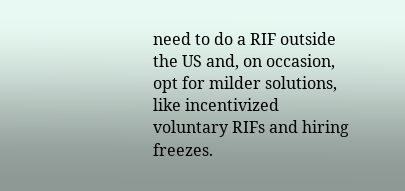need to do a RIF outside the US and, on occasion, opt for milder solutions, like incentivized voluntary RIFs and hiring freezes.